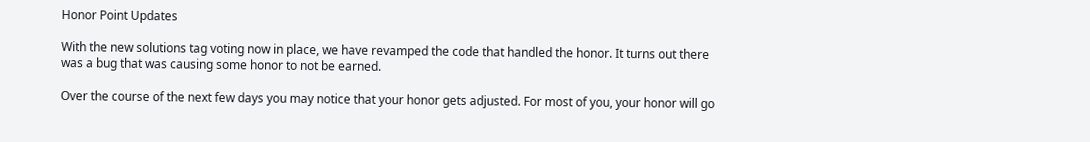Honor Point Updates

With the new solutions tag voting now in place, we have revamped the code that handled the honor. It turns out there was a bug that was causing some honor to not be earned.

Over the course of the next few days you may notice that your honor gets adjusted. For most of you, your honor will go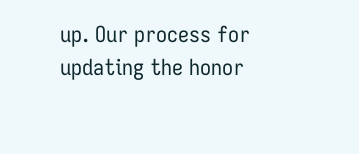up. Our process for updating the honor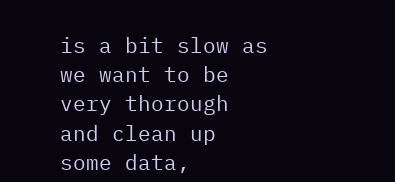is a bit slow as we want to be very thorough and clean up some data,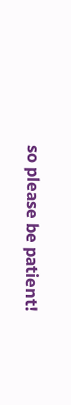so please be patient!